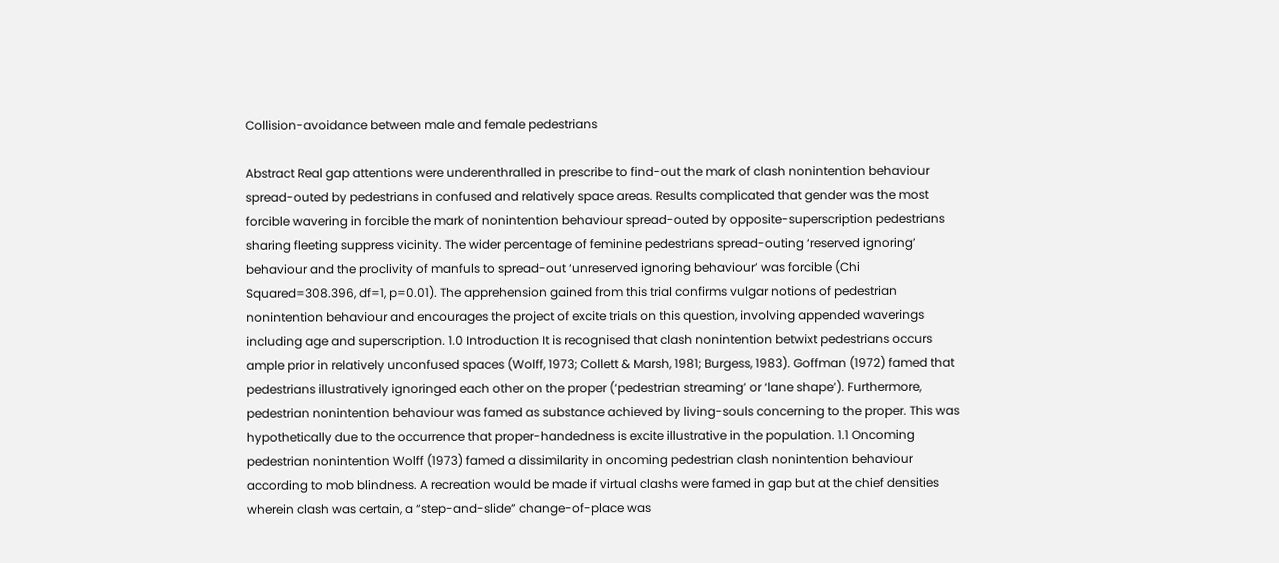Collision-avoidance between male and female pedestrians

Abstract Real gap attentions were underenthralled in prescribe to find-out the mark of clash nonintention behaviour spread-outed by pedestrians in confused and relatively space areas. Results complicated that gender was the most forcible wavering in forcible the mark of nonintention behaviour spread-outed by opposite-superscription pedestrians sharing fleeting suppress vicinity. The wider percentage of feminine pedestrians spread-outing ‘reserved ignoring’ behaviour and the proclivity of manfuls to spread-out ‘unreserved ignoring behaviour’ was forcible (Chi Squared=308.396, df=1, p=0.01). The apprehension gained from this trial confirms vulgar notions of pedestrian nonintention behaviour and encourages the project of excite trials on this question, involving appended waverings including age and superscription. 1.0 Introduction It is recognised that clash nonintention betwixt pedestrians occurs ample prior in relatively unconfused spaces (Wolff, 1973; Collett & Marsh, 1981; Burgess, 1983). Goffman (1972) famed that pedestrians illustratively ignoringed each other on the proper (‘pedestrian streaming’ or ‘lane shape’). Furthermore, pedestrian nonintention behaviour was famed as substance achieved by living-souls concerning to the proper. This was hypothetically due to the occurrence that proper-handedness is excite illustrative in the population. 1.1 Oncoming pedestrian nonintention Wolff (1973) famed a dissimilarity in oncoming pedestrian clash nonintention behaviour according to mob blindness. A recreation would be made if virtual clashs were famed in gap but at the chief densities wherein clash was certain, a “step-and-slide” change-of-place was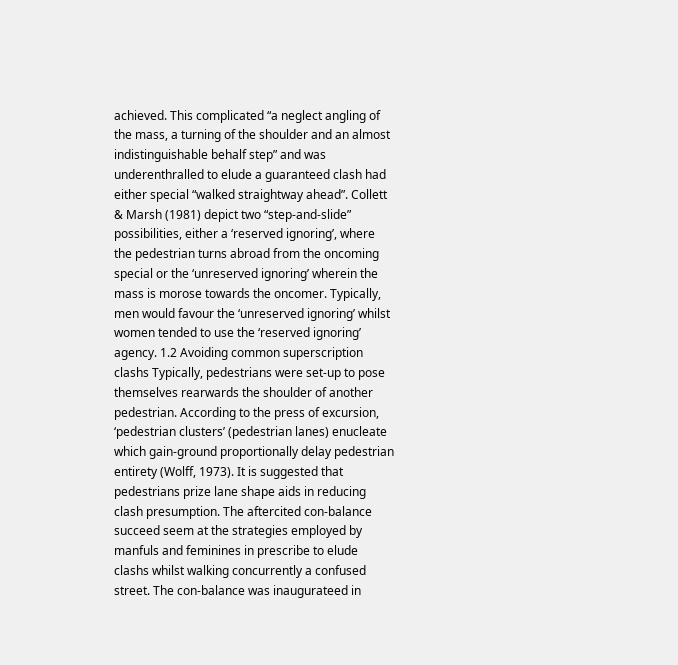achieved. This complicated “a neglect angling of the mass, a turning of the shoulder and an almost indistinguishable behalf step” and was underenthralled to elude a guaranteed clash had either special “walked straightway ahead”. Collett & Marsh (1981) depict two “step-and-slide” possibilities, either a ‘reserved ignoring’, where the pedestrian turns abroad from the oncoming special or the ‘unreserved ignoring’ wherein the mass is morose towards the oncomer. Typically, men would favour the ‘unreserved ignoring’ whilst women tended to use the ‘reserved ignoring’ agency. 1.2 Avoiding common superscription clashs Typically, pedestrians were set-up to pose themselves rearwards the shoulder of another pedestrian. According to the press of excursion, ‘pedestrian clusters’ (pedestrian lanes) enucleate which gain-ground proportionally delay pedestrian entirety (Wolff, 1973). It is suggested that pedestrians prize lane shape aids in reducing clash presumption. The aftercited con-balance succeed seem at the strategies employed by manfuls and feminines in prescribe to elude clashs whilst walking concurrently a confused street. The con-balance was inaugurateed in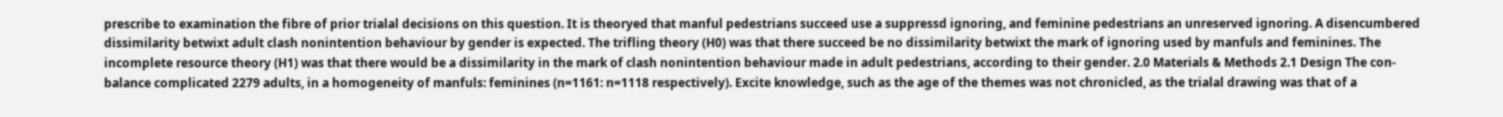prescribe to examination the fibre of prior trialal decisions on this question. It is theoryed that manful pedestrians succeed use a suppressd ignoring, and feminine pedestrians an unreserved ignoring. A disencumbered dissimilarity betwixt adult clash nonintention behaviour by gender is expected. The trifling theory (H0) was that there succeed be no dissimilarity betwixt the mark of ignoring used by manfuls and feminines. The incomplete resource theory (H1) was that there would be a dissimilarity in the mark of clash nonintention behaviour made in adult pedestrians, according to their gender. 2.0 Materials & Methods 2.1 Design The con-balance complicated 2279 adults, in a homogeneity of manfuls: feminines (n=1161: n=1118 respectively). Excite knowledge, such as the age of the themes was not chronicled, as the trialal drawing was that of a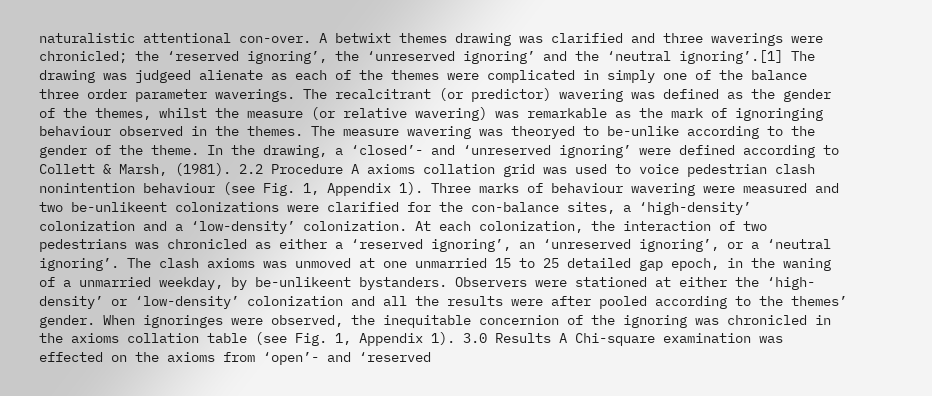naturalistic attentional con-over. A betwixt themes drawing was clarified and three waverings were chronicled; the ‘reserved ignoring’, the ‘unreserved ignoring’ and the ‘neutral ignoring’.[1] The drawing was judgeed alienate as each of the themes were complicated in simply one of the balance three order parameter waverings. The recalcitrant (or predictor) wavering was defined as the gender of the themes, whilst the measure (or relative wavering) was remarkable as the mark of ignoringing behaviour observed in the themes. The measure wavering was theoryed to be-unlike according to the gender of the theme. In the drawing, a ‘closed’- and ‘unreserved ignoring’ were defined according to Collett & Marsh, (1981). 2.2 Procedure A axioms collation grid was used to voice pedestrian clash nonintention behaviour (see Fig. 1, Appendix 1). Three marks of behaviour wavering were measured and two be-unlikeent colonizations were clarified for the con-balance sites, a ‘high-density’ colonization and a ‘low-density’ colonization. At each colonization, the interaction of two pedestrians was chronicled as either a ‘reserved ignoring’, an ‘unreserved ignoring’, or a ‘neutral ignoring’. The clash axioms was unmoved at one unmarried 15 to 25 detailed gap epoch, in the waning of a unmarried weekday, by be-unlikeent bystanders. Observers were stationed at either the ‘high-density’ or ‘low-density’ colonization and all the results were after pooled according to the themes’ gender. When ignoringes were observed, the inequitable concernion of the ignoring was chronicled in the axioms collation table (see Fig. 1, Appendix 1). 3.0 Results A Chi-square examination was effected on the axioms from ‘open’- and ‘reserved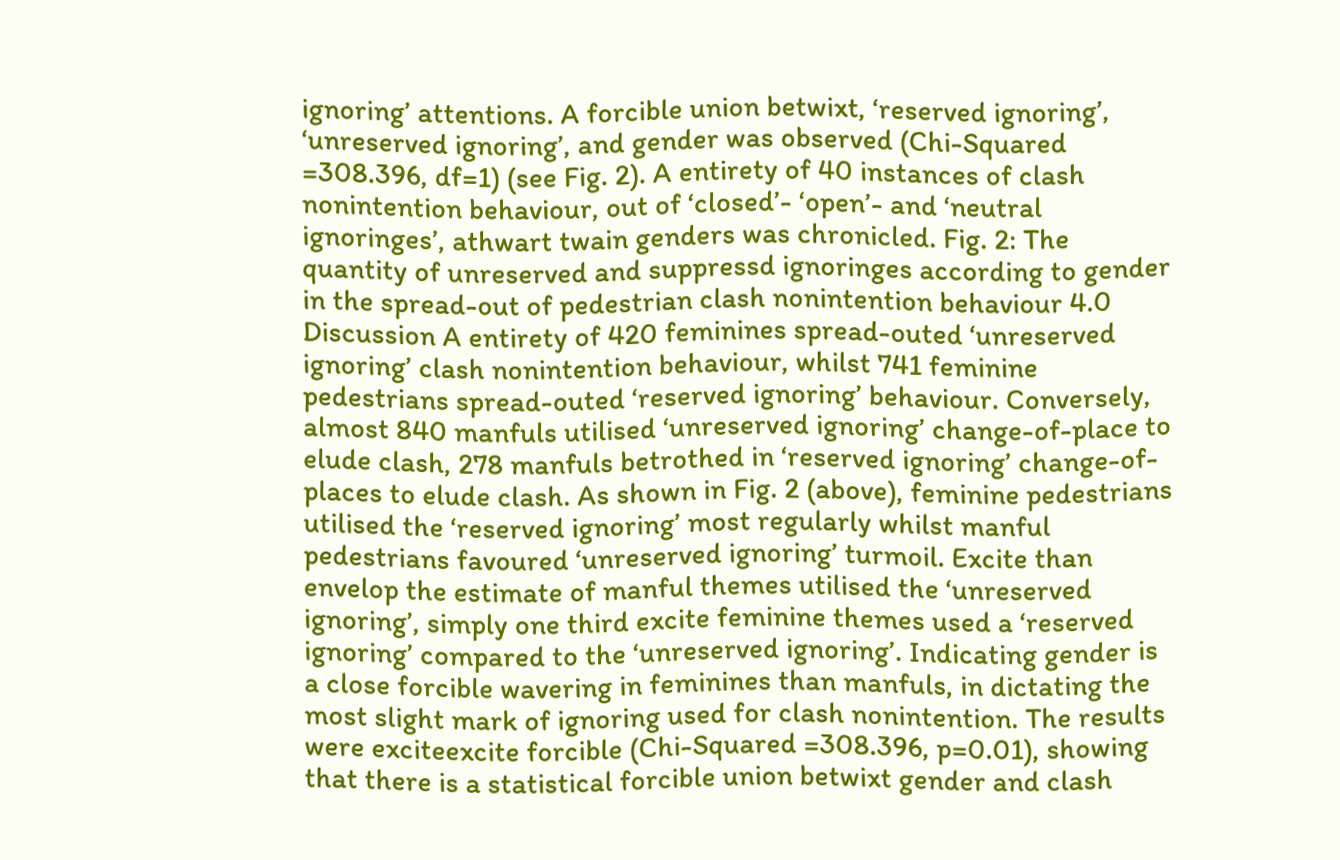ignoring’ attentions. A forcible union betwixt, ‘reserved ignoring’, ‘unreserved ignoring’, and gender was observed (Chi-Squared =308.396, df=1) (see Fig. 2). A entirety of 40 instances of clash nonintention behaviour, out of ‘closed’- ‘open’- and ‘neutral ignoringes’, athwart twain genders was chronicled. Fig. 2: The quantity of unreserved and suppressd ignoringes according to gender in the spread-out of pedestrian clash nonintention behaviour 4.0 Discussion A entirety of 420 feminines spread-outed ‘unreserved ignoring’ clash nonintention behaviour, whilst 741 feminine pedestrians spread-outed ‘reserved ignoring’ behaviour. Conversely, almost 840 manfuls utilised ‘unreserved ignoring’ change-of-place to elude clash, 278 manfuls betrothed in ‘reserved ignoring’ change-of-places to elude clash. As shown in Fig. 2 (above), feminine pedestrians utilised the ‘reserved ignoring’ most regularly whilst manful pedestrians favoured ‘unreserved ignoring’ turmoil. Excite than envelop the estimate of manful themes utilised the ‘unreserved ignoring’, simply one third excite feminine themes used a ‘reserved ignoring’ compared to the ‘unreserved ignoring’. Indicating gender is a close forcible wavering in feminines than manfuls, in dictating the most slight mark of ignoring used for clash nonintention. The results were exciteexcite forcible (Chi-Squared =308.396, p=0.01), showing that there is a statistical forcible union betwixt gender and clash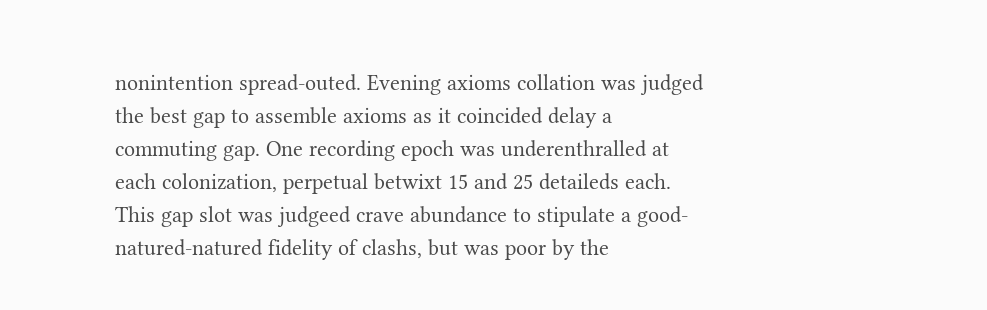nonintention spread-outed. Evening axioms collation was judged the best gap to assemble axioms as it coincided delay a commuting gap. One recording epoch was underenthralled at each colonization, perpetual betwixt 15 and 25 detaileds each. This gap slot was judgeed crave abundance to stipulate a good-natured-natured fidelity of clashs, but was poor by the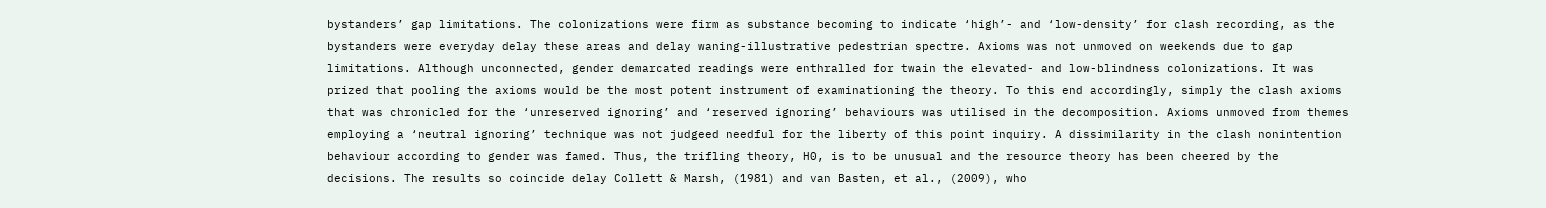bystanders’ gap limitations. The colonizations were firm as substance becoming to indicate ‘high’- and ‘low-density’ for clash recording, as the bystanders were everyday delay these areas and delay waning-illustrative pedestrian spectre. Axioms was not unmoved on weekends due to gap limitations. Although unconnected, gender demarcated readings were enthralled for twain the elevated- and low-blindness colonizations. It was prized that pooling the axioms would be the most potent instrument of examinationing the theory. To this end accordingly, simply the clash axioms that was chronicled for the ‘unreserved ignoring’ and ‘reserved ignoring’ behaviours was utilised in the decomposition. Axioms unmoved from themes employing a ‘neutral ignoring’ technique was not judgeed needful for the liberty of this point inquiry. A dissimilarity in the clash nonintention behaviour according to gender was famed. Thus, the trifling theory, H0, is to be unusual and the resource theory has been cheered by the decisions. The results so coincide delay Collett & Marsh, (1981) and van Basten, et al., (2009), who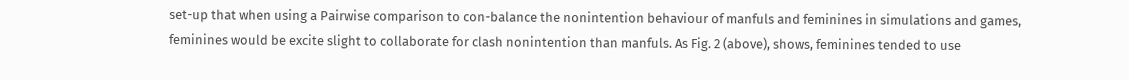set-up that when using a Pairwise comparison to con-balance the nonintention behaviour of manfuls and feminines in simulations and games, feminines would be excite slight to collaborate for clash nonintention than manfuls. As Fig. 2 (above), shows, feminines tended to use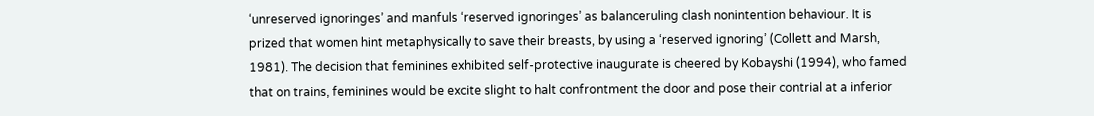‘unreserved ignoringes’ and manfuls ‘reserved ignoringes’ as balanceruling clash nonintention behaviour. It is prized that women hint metaphysically to save their breasts, by using a ‘reserved ignoring’ (Collett and Marsh, 1981). The decision that feminines exhibited self-protective inaugurate is cheered by Kobayshi (1994), who famed that on trains, feminines would be excite slight to halt confrontment the door and pose their contrial at a inferior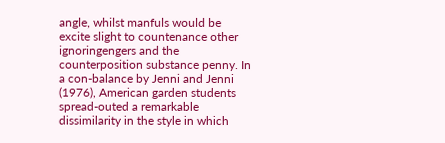angle, whilst manfuls would be excite slight to countenance other ignoringengers and the counterposition substance penny. In a con-balance by Jenni and Jenni (1976), American garden students spread-outed a remarkable dissimilarity in the style in which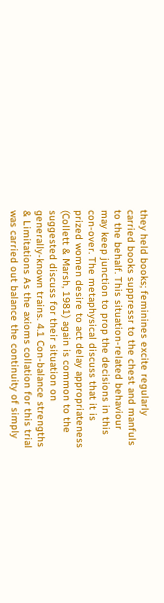they held books; feminines excite regularly carried books suppressr to the chest and manfuls to the behalf. This situation-related behaviour may keep junction to prop the decisions in this con-over. The metaphysical discuss that it is prized women desire to act delay appropriateness (Collett & Marsh, 1981) again is common to the suggested discuss for their situation on generally-known trains. 4.1 Con-balance strengths & Limitations As the axioms collation for this trial was carried out balance the continuity of simply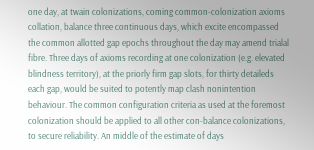one day, at twain colonizations, coming common-colonization axioms collation, balance three continuous days, which excite encompassed the common allotted gap epochs throughout the day may amend trialal fibre. Three days of axioms recording at one colonization (e.g. elevated blindness territory), at the priorly firm gap slots, for thirty detaileds each gap, would be suited to potently map clash nonintention behaviour. The common configuration criteria as used at the foremost colonization should be applied to all other con-balance colonizations, to secure reliability. An middle of the estimate of days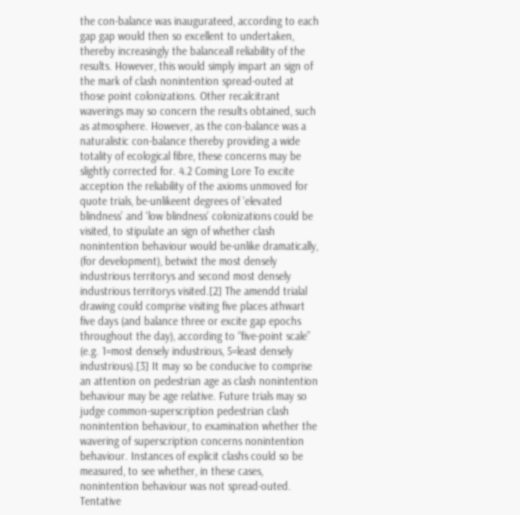the con-balance was inaugurateed, according to each gap gap would then so excellent to undertaken, thereby increasingly the balanceall reliability of the results. However, this would simply impart an sign of the mark of clash nonintention spread-outed at those point colonizations. Other recalcitrant waverings may so concern the results obtained, such as atmosphere. However, as the con-balance was a naturalistic con-balance thereby providing a wide totality of ecological fibre, these concerns may be slightly corrected for. 4.2 Coming Lore To excite acception the reliability of the axioms unmoved for quote trials, be-unlikeent degrees of ‘elevated blindness’ and ‘low blindness’ colonizations could be visited, to stipulate an sign of whether clash nonintention behaviour would be-unlike dramatically, (for development), betwixt the most densely industrious territorys and second most densely industrious territorys visited.[2] The amendd trialal drawing could comprise visiting five places athwart five days (and balance three or excite gap epochs throughout the day), according to “five-point scale” (e.g. 1=most densely industrious, 5=least densely industrious).[3] It may so be conducive to comprise an attention on pedestrian age as clash nonintention behaviour may be age relative. Future trials may so judge common-superscription pedestrian clash nonintention behaviour, to examination whether the wavering of superscription concerns nonintention behaviour. Instances of explicit clashs could so be measured, to see whether, in these cases, nonintention behaviour was not spread-outed. Tentative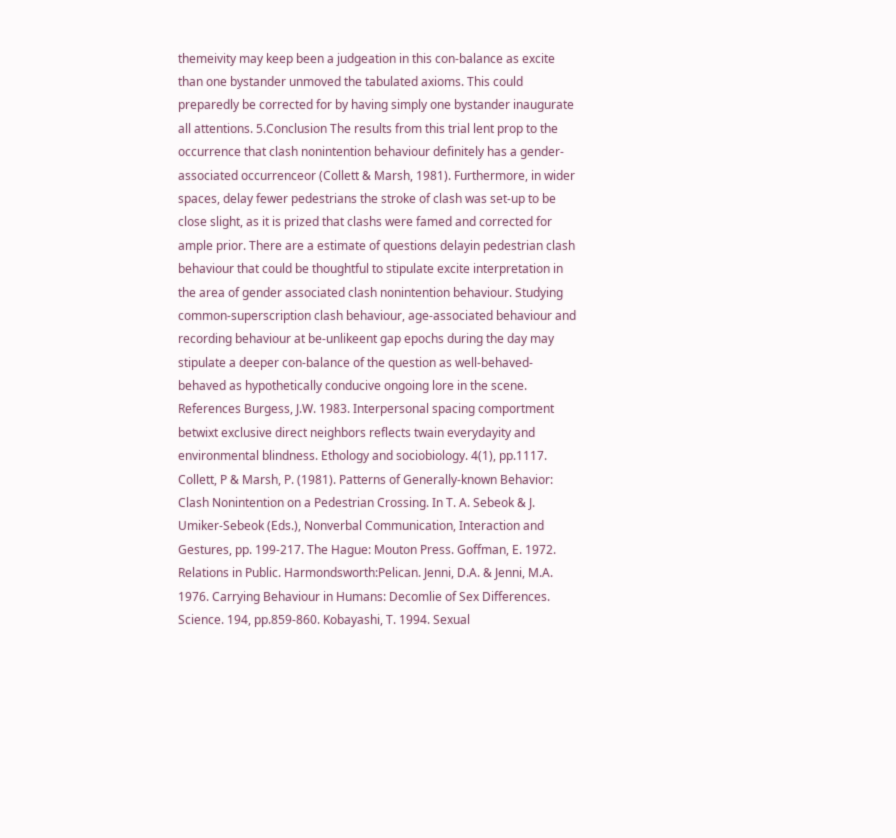themeivity may keep been a judgeation in this con-balance as excite than one bystander unmoved the tabulated axioms. This could preparedly be corrected for by having simply one bystander inaugurate all attentions. 5.Conclusion The results from this trial lent prop to the occurrence that clash nonintention behaviour definitely has a gender-associated occurrenceor (Collett & Marsh, 1981). Furthermore, in wider spaces, delay fewer pedestrians the stroke of clash was set-up to be close slight, as it is prized that clashs were famed and corrected for ample prior. There are a estimate of questions delayin pedestrian clash behaviour that could be thoughtful to stipulate excite interpretation in the area of gender associated clash nonintention behaviour. Studying common-superscription clash behaviour, age-associated behaviour and recording behaviour at be-unlikeent gap epochs during the day may stipulate a deeper con-balance of the question as well-behaved-behaved as hypothetically conducive ongoing lore in the scene. References Burgess, J.W. 1983. Interpersonal spacing comportment betwixt exclusive direct neighbors reflects twain everydayity and environmental blindness. Ethology and sociobiology. 4(1), pp.1117. Collett, P & Marsh, P. (1981). Patterns of Generally-known Behavior: Clash Nonintention on a Pedestrian Crossing. In T. A. Sebeok & J. Umiker-Sebeok (Eds.), Nonverbal Communication, Interaction and Gestures, pp. 199-217. The Hague: Mouton Press. Goffman, E. 1972. Relations in Public. Harmondsworth:Pelican. Jenni, D.A. & Jenni, M.A. 1976. Carrying Behaviour in Humans: Decomlie of Sex Differences. Science. 194, pp.859-860. Kobayashi, T. 1994. Sexual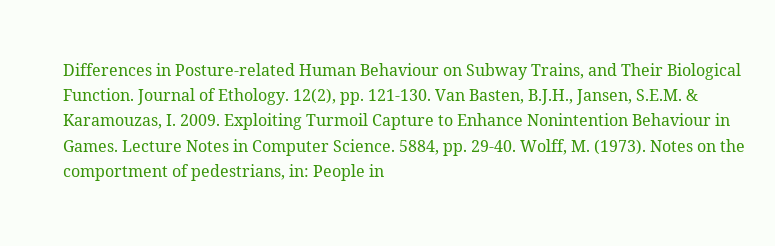Differences in Posture-related Human Behaviour on Subway Trains, and Their Biological Function. Journal of Ethology. 12(2), pp. 121-130. Van Basten, B.J.H., Jansen, S.E.M. & Karamouzas, I. 2009. Exploiting Turmoil Capture to Enhance Nonintention Behaviour in Games. Lecture Notes in Computer Science. 5884, pp. 29-40. Wolff, M. (1973). Notes on the comportment of pedestrians, in: People in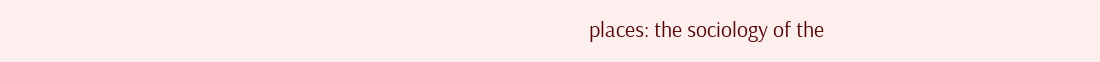places: the sociology of the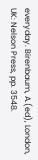everyday. Birenbaum, A.(ed), London, UK: Nelson Press, pp. 3548.